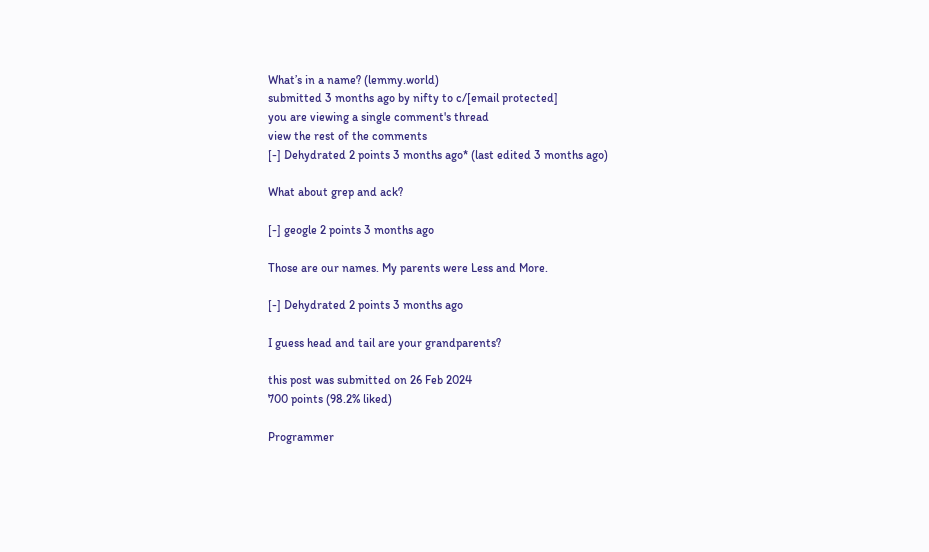What’s in a name? (lemmy.world)
submitted 3 months ago by nifty to c/[email protected]
you are viewing a single comment's thread
view the rest of the comments
[-] Dehydrated 2 points 3 months ago* (last edited 3 months ago)

What about grep and ack?

[-] geogle 2 points 3 months ago

Those are our names. My parents were Less and More.

[-] Dehydrated 2 points 3 months ago

I guess head and tail are your grandparents?

this post was submitted on 26 Feb 2024
700 points (98.2% liked)

Programmer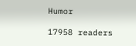Humor

17958 readers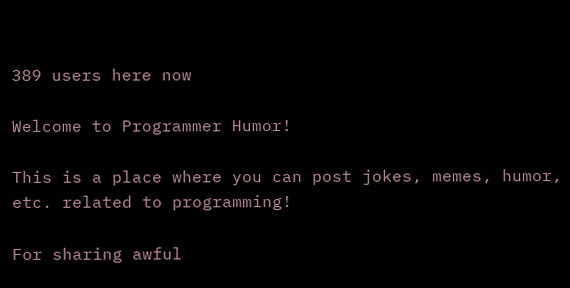389 users here now

Welcome to Programmer Humor!

This is a place where you can post jokes, memes, humor, etc. related to programming!

For sharing awful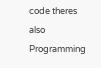code theres also Programming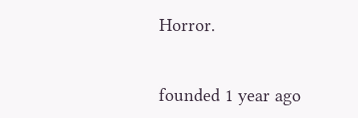Horror.


founded 1 year ago